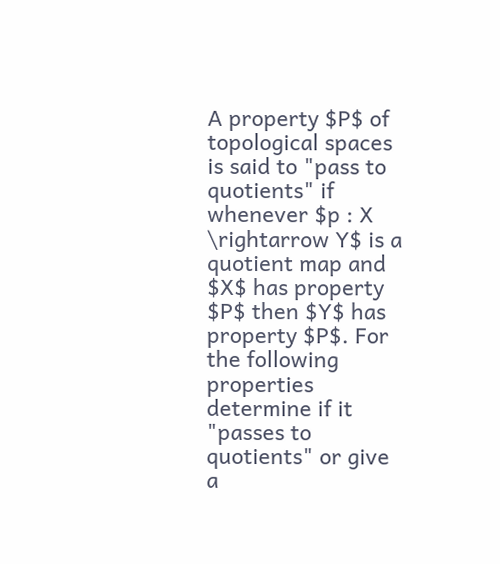A property $P$ of topological spaces is said to "pass to quotients" if whenever $p : X \rightarrow Y$ is a quotient map and $X$ has property $P$ then $Y$ has property $P$. For the following properties determine if it "passes to quotients" or give a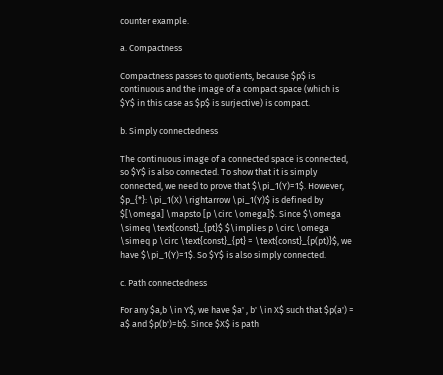counter example.

a. Compactness

Compactness passes to quotients, because $p$ is continuous and the image of a compact space (which is $Y$ in this case as $p$ is surjective) is compact.

b. Simply connectedness

The continuous image of a connected space is connected, so $Y$ is also connected. To show that it is simply connected, we need to prove that $\pi_1(Y)=1$. However, $p_{*}: \pi_1(X) \rightarrow \pi_1(Y)$ is defined by $[\omega] \mapsto [p \circ \omega]$. Since $\omega \simeq \text{const}_{pt}$ $\implies p \circ \omega \simeq p \circ \text{const}_{pt} = \text{const}_{p(pt)}$, we have $\pi_1(Y)=1$. So $Y$ is also simply connected.

c. Path connectedness

For any $a,b \in Y$, we have $a' , b' \in X$ such that $p(a') = a$ and $p(b')=b$. Since $X$ is path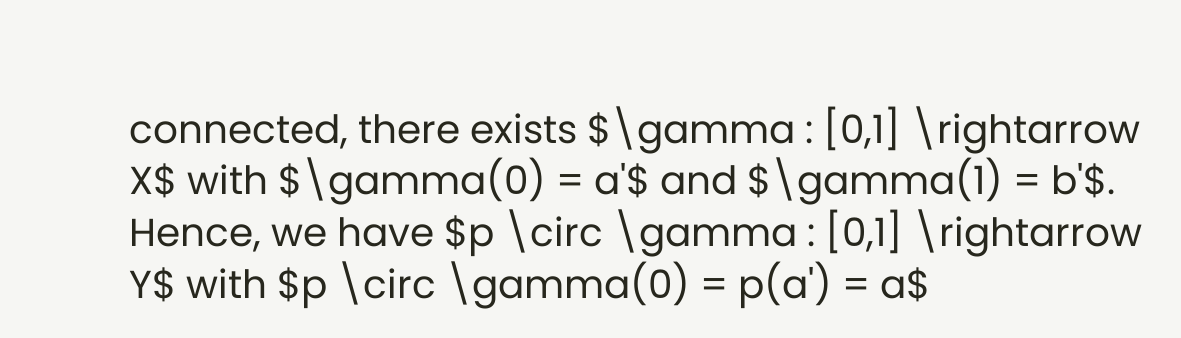connected, there exists $\gamma : [0,1] \rightarrow X$ with $\gamma(0) = a'$ and $\gamma(1) = b'$. Hence, we have $p \circ \gamma : [0,1] \rightarrow Y$ with $p \circ \gamma(0) = p(a') = a$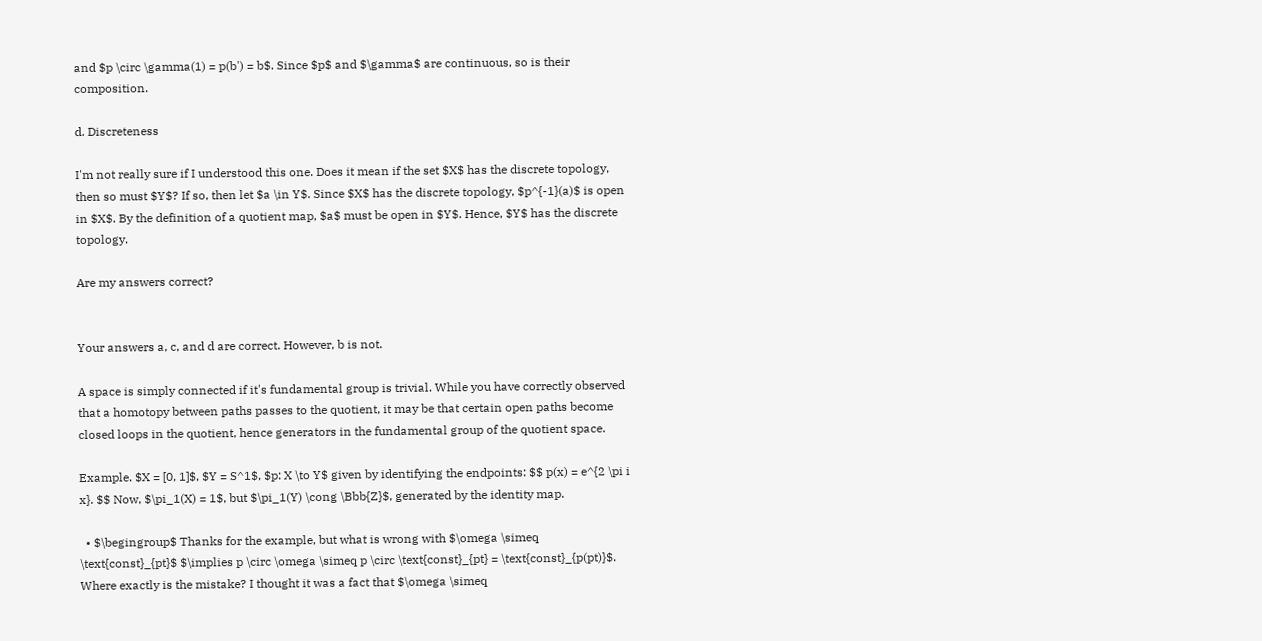and $p \circ \gamma(1) = p(b') = b$. Since $p$ and $\gamma$ are continuous, so is their composition.

d. Discreteness

I'm not really sure if I understood this one. Does it mean if the set $X$ has the discrete topology, then so must $Y$? If so, then let $a \in Y$. Since $X$ has the discrete topology, $p^{-1}(a)$ is open in $X$. By the definition of a quotient map, $a$ must be open in $Y$. Hence, $Y$ has the discrete topology.

Are my answers correct?


Your answers a, c, and d are correct. However, b is not.

A space is simply connected if it's fundamental group is trivial. While you have correctly observed that a homotopy between paths passes to the quotient, it may be that certain open paths become closed loops in the quotient, hence generators in the fundamental group of the quotient space.

Example. $X = [0, 1]$, $Y = S^1$, $p: X \to Y$ given by identifying the endpoints: $$ p(x) = e^{2 \pi i x}. $$ Now, $\pi_1(X) = 1$, but $\pi_1(Y) \cong \Bbb{Z}$, generated by the identity map.

  • $\begingroup$ Thanks for the example, but what is wrong with $\omega \simeq \text{const}_{pt}$ $\implies p \circ \omega \simeq p \circ \text{const}_{pt} = \text{const}_{p(pt)}$. Where exactly is the mistake? I thought it was a fact that $\omega \simeq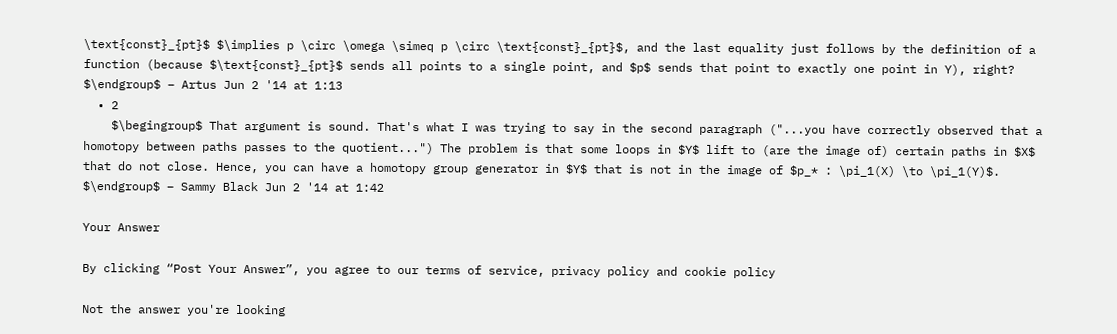\text{const}_{pt}$ $\implies p \circ \omega \simeq p \circ \text{const}_{pt}$, and the last equality just follows by the definition of a function (because $\text{const}_{pt}$ sends all points to a single point, and $p$ sends that point to exactly one point in Y), right? $\endgroup$ – Artus Jun 2 '14 at 1:13
  • 2
    $\begingroup$ That argument is sound. That's what I was trying to say in the second paragraph ("...you have correctly observed that a homotopy between paths passes to the quotient...") The problem is that some loops in $Y$ lift to (are the image of) certain paths in $X$ that do not close. Hence, you can have a homotopy group generator in $Y$ that is not in the image of $p_* : \pi_1(X) \to \pi_1(Y)$. $\endgroup$ – Sammy Black Jun 2 '14 at 1:42

Your Answer

By clicking “Post Your Answer”, you agree to our terms of service, privacy policy and cookie policy

Not the answer you're looking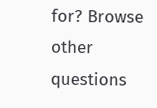for? Browse other questions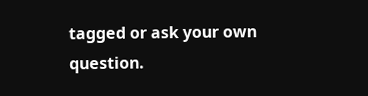tagged or ask your own question.